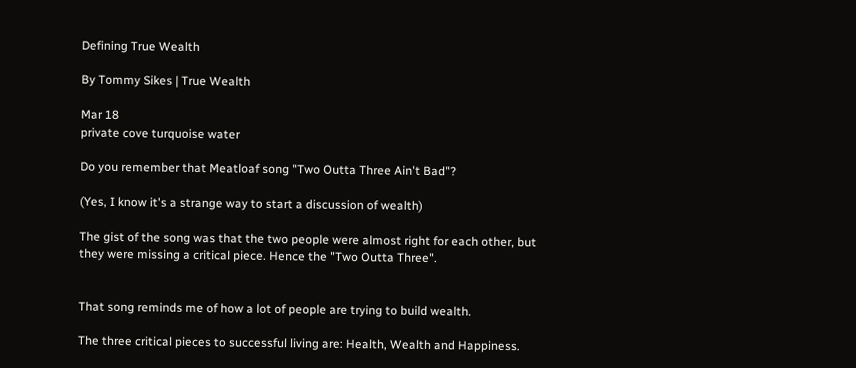Defining True Wealth

By Tommy Sikes | True Wealth

Mar 18
private cove turquoise water

Do you remember that Meatloaf song "Two Outta Three Ain't Bad"?

(Yes, I know it's a strange way to start a discussion of wealth)

The gist of the song was that the two people were almost right for each other, but they were missing a critical piece. Hence the "Two Outta Three".


That song reminds me of how a lot of people are trying to build wealth.

The three critical pieces to successful living are: Health, Wealth and Happiness.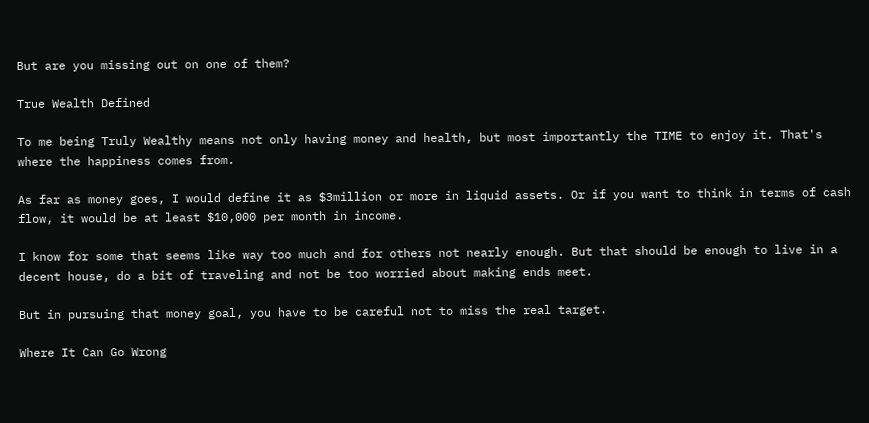But are you missing out on one of them?

True Wealth Defined

To me being Truly Wealthy means not only having money and health, but most importantly the TIME to enjoy it. That's where the happiness comes from.

As far as money goes, I would define it as $3million or more in liquid assets. Or if you want to think in terms of cash flow, it would be at least $10,000 per month in income.

I know for some that seems like way too much and for others not nearly enough. But that should be enough to live in a decent house, do a bit of traveling and not be too worried about making ends meet.

But in pursuing that money goal, you have to be careful not to miss the real target.

Where It Can Go Wrong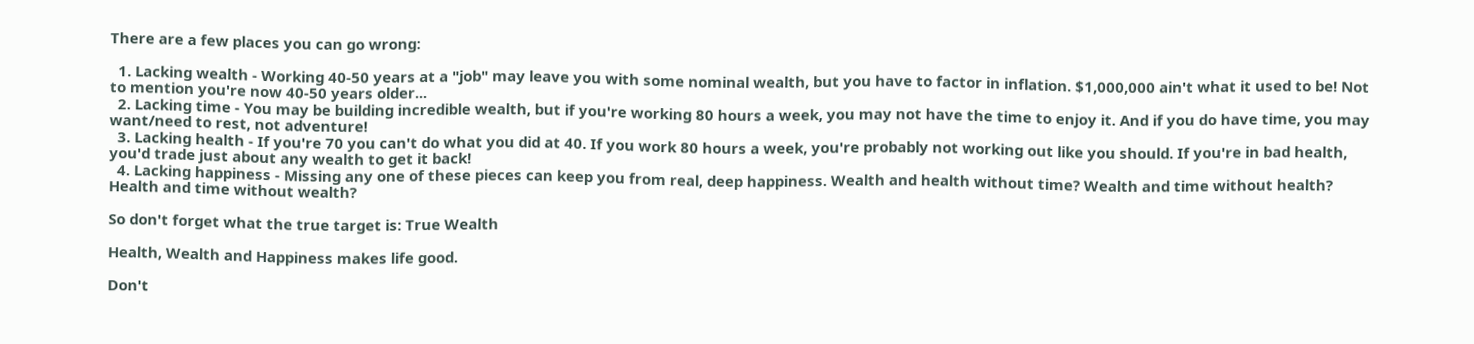There are a few places you can go wrong:

  1. Lacking wealth - Working 40-50 years at a "job" may leave you with some nominal wealth, but you have to factor in inflation. $1,000,000 ain't what it used to be! Not to mention you're now 40-50 years older...
  2. Lacking time - You may be building incredible wealth, but if you're working 80 hours a week, you may not have the time to enjoy it. And if you do have time, you may want/need to rest, not adventure!
  3. Lacking health - If you're 70 you can't do what you did at 40. If you work 80 hours a week, you're probably not working out like you should. If you're in bad health, you'd trade just about any wealth to get it back!
  4. Lacking happiness - Missing any one of these pieces can keep you from real, deep happiness. Wealth and health without time? Wealth and time without health? Health and time without wealth?

So don't forget what the true target is: True Wealth

Health, Wealth and Happiness makes life good.

Don't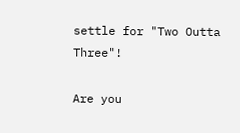settle for "Two Outta Three"!

Are you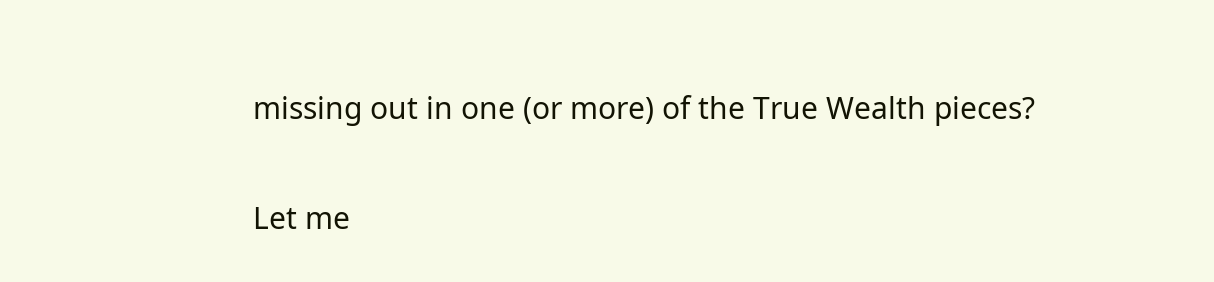missing out in one (or more) of the True Wealth pieces?

Let me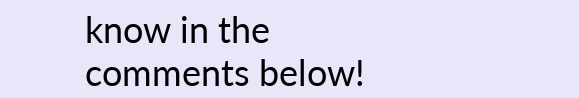know in the comments below!